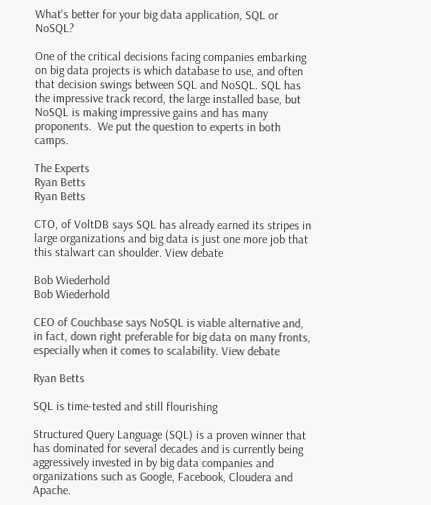What's better for your big data application, SQL or NoSQL?

One of the critical decisions facing companies embarking on big data projects is which database to use, and often that decision swings between SQL and NoSQL. SQL has the impressive track record, the large installed base, but NoSQL is making impressive gains and has many proponents.  We put the question to experts in both camps.

The Experts
Ryan Betts
Ryan Betts

CTO, of VoltDB says SQL has already earned its stripes in large organizations and big data is just one more job that this stalwart can shoulder. View debate

Bob Wiederhold
Bob Wiederhold

CEO of Couchbase says NoSQL is viable alternative and, in fact, down right preferable for big data on many fronts, especially when it comes to scalability. View debate

Ryan Betts

SQL is time-tested and still flourishing

Structured Query Language (SQL) is a proven winner that has dominated for several decades and is currently being aggressively invested in by big data companies and organizations such as Google, Facebook, Cloudera and Apache.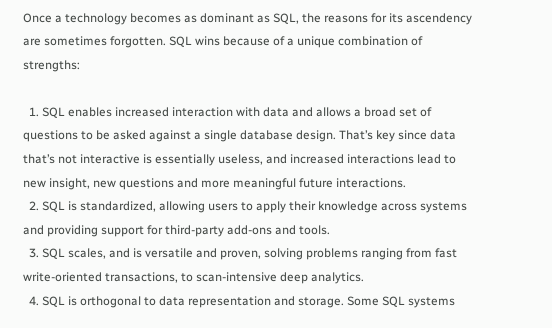Once a technology becomes as dominant as SQL, the reasons for its ascendency are sometimes forgotten. SQL wins because of a unique combination of strengths:

  1. SQL enables increased interaction with data and allows a broad set of questions to be asked against a single database design. That’s key since data that’s not interactive is essentially useless, and increased interactions lead to new insight, new questions and more meaningful future interactions.
  2. SQL is standardized, allowing users to apply their knowledge across systems and providing support for third-party add-ons and tools.
  3. SQL scales, and is versatile and proven, solving problems ranging from fast write-oriented transactions, to scan-intensive deep analytics.
  4. SQL is orthogonal to data representation and storage. Some SQL systems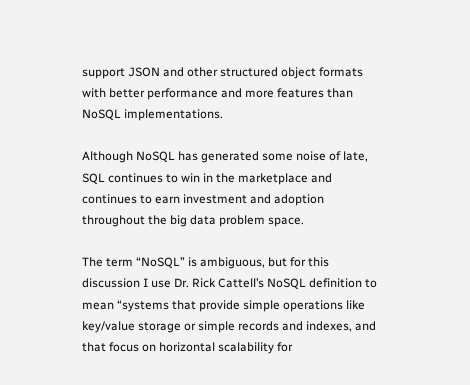support JSON and other structured object formats with better performance and more features than NoSQL implementations.

Although NoSQL has generated some noise of late, SQL continues to win in the marketplace and continues to earn investment and adoption throughout the big data problem space.

The term “NoSQL” is ambiguous, but for this discussion I use Dr. Rick Cattell’s NoSQL definition to mean “systems that provide simple operations like key/value storage or simple records and indexes, and that focus on horizontal scalability for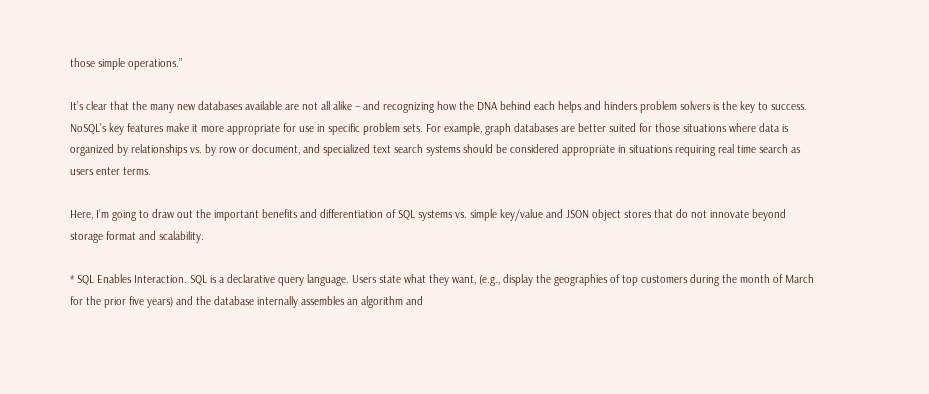those simple operations.”

It’s clear that the many new databases available are not all alike – and recognizing how the DNA behind each helps and hinders problem solvers is the key to success. NoSQL’s key features make it more appropriate for use in specific problem sets. For example, graph databases are better suited for those situations where data is organized by relationships vs. by row or document, and specialized text search systems should be considered appropriate in situations requiring real time search as users enter terms.

Here, I’m going to draw out the important benefits and differentiation of SQL systems vs. simple key/value and JSON object stores that do not innovate beyond storage format and scalability.

* SQL Enables Interaction. SQL is a declarative query language. Users state what they want, (e.g., display the geographies of top customers during the month of March for the prior five years) and the database internally assembles an algorithm and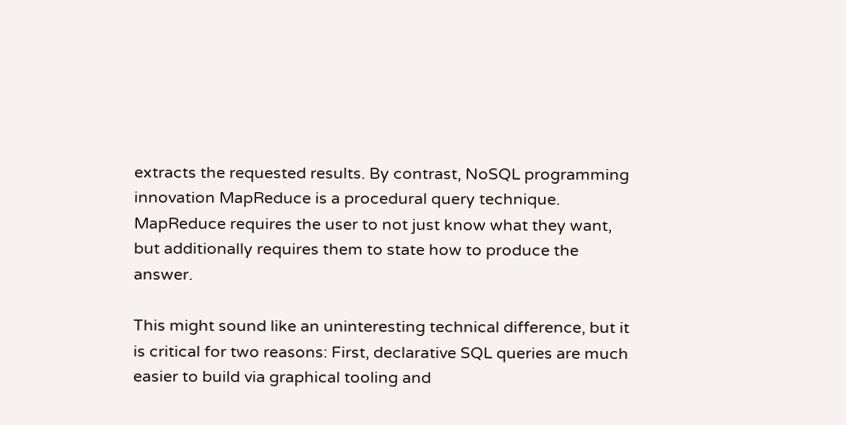extracts the requested results. By contrast, NoSQL programming innovation MapReduce is a procedural query technique. MapReduce requires the user to not just know what they want, but additionally requires them to state how to produce the answer.

This might sound like an uninteresting technical difference, but it is critical for two reasons: First, declarative SQL queries are much easier to build via graphical tooling and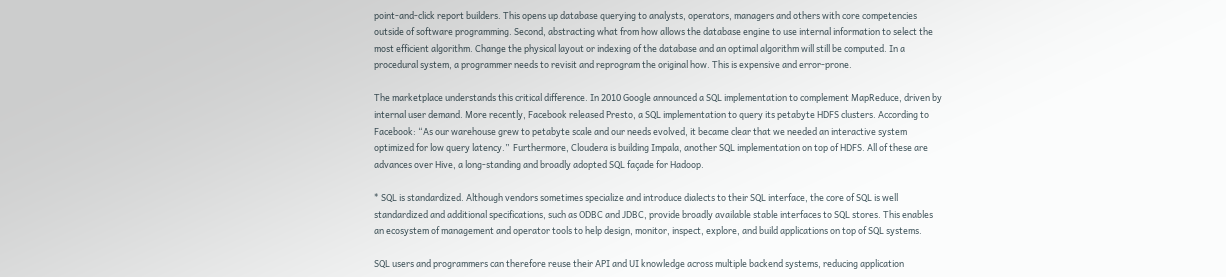point-and-click report builders. This opens up database querying to analysts, operators, managers and others with core competencies outside of software programming. Second, abstracting what from how allows the database engine to use internal information to select the most efficient algorithm. Change the physical layout or indexing of the database and an optimal algorithm will still be computed. In a procedural system, a programmer needs to revisit and reprogram the original how. This is expensive and error-prone.

The marketplace understands this critical difference. In 2010 Google announced a SQL implementation to complement MapReduce, driven by internal user demand. More recently, Facebook released Presto, a SQL implementation to query its petabyte HDFS clusters. According to Facebook: “As our warehouse grew to petabyte scale and our needs evolved, it became clear that we needed an interactive system optimized for low query latency.”  Furthermore, Cloudera is building Impala, another SQL implementation on top of HDFS. All of these are advances over Hive, a long-standing and broadly adopted SQL façade for Hadoop.

* SQL is standardized. Although vendors sometimes specialize and introduce dialects to their SQL interface, the core of SQL is well standardized and additional specifications, such as ODBC and JDBC, provide broadly available stable interfaces to SQL stores. This enables an ecosystem of management and operator tools to help design, monitor, inspect, explore, and build applications on top of SQL systems.

SQL users and programmers can therefore reuse their API and UI knowledge across multiple backend systems, reducing application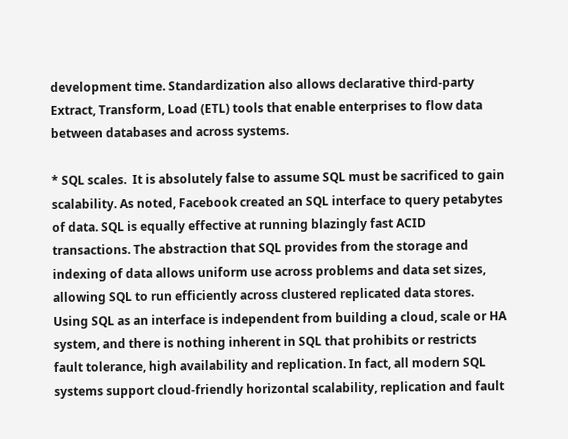development time. Standardization also allows declarative third-party Extract, Transform, Load (ETL) tools that enable enterprises to flow data between databases and across systems.

* SQL scales.  It is absolutely false to assume SQL must be sacrificed to gain scalability. As noted, Facebook created an SQL interface to query petabytes of data. SQL is equally effective at running blazingly fast ACID transactions. The abstraction that SQL provides from the storage and indexing of data allows uniform use across problems and data set sizes, allowing SQL to run efficiently across clustered replicated data stores. Using SQL as an interface is independent from building a cloud, scale or HA system, and there is nothing inherent in SQL that prohibits or restricts fault tolerance, high availability and replication. In fact, all modern SQL systems support cloud-friendly horizontal scalability, replication and fault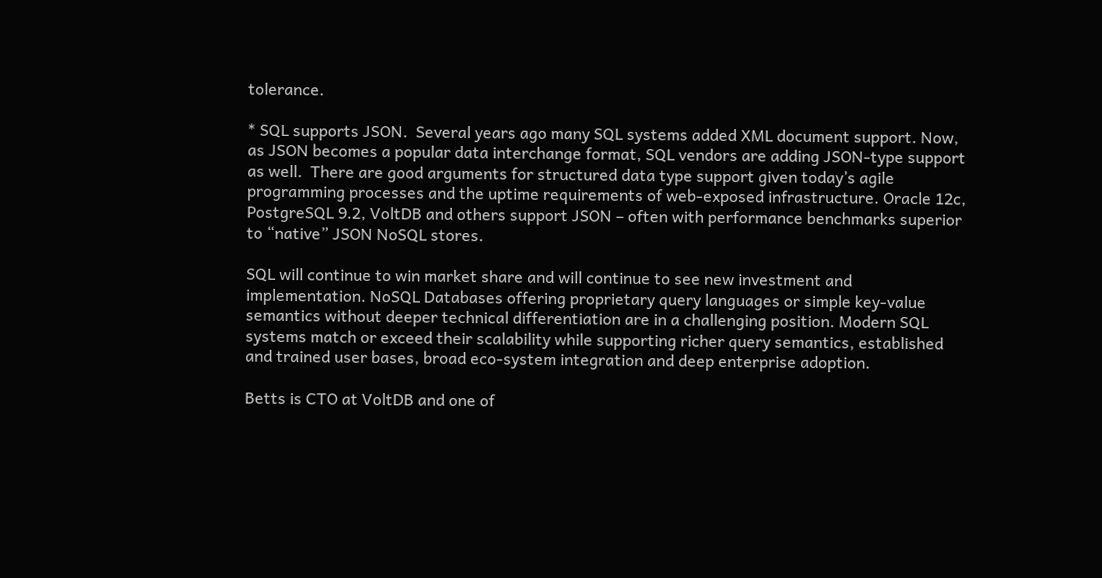tolerance.

* SQL supports JSON.  Several years ago many SQL systems added XML document support. Now, as JSON becomes a popular data interchange format, SQL vendors are adding JSON-type support as well.  There are good arguments for structured data type support given today’s agile programming processes and the uptime requirements of web-exposed infrastructure. Oracle 12c, PostgreSQL 9.2, VoltDB and others support JSON – often with performance benchmarks superior to “native” JSON NoSQL stores.

SQL will continue to win market share and will continue to see new investment and implementation. NoSQL Databases offering proprietary query languages or simple key-value semantics without deeper technical differentiation are in a challenging position. Modern SQL systems match or exceed their scalability while supporting richer query semantics, established and trained user bases, broad eco-system integration and deep enterprise adoption.

Betts is CTO at VoltDB and one of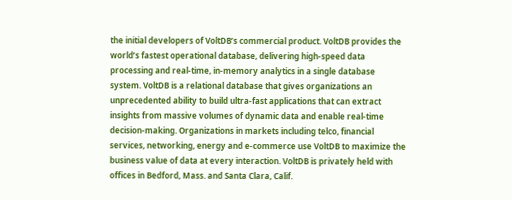the initial developers of VoltDB’s commercial product. VoltDB provides the world’s fastest operational database, delivering high-speed data processing and real-time, in-memory analytics in a single database system. VoltDB is a relational database that gives organizations an unprecedented ability to build ultra-fast applications that can extract insights from massive volumes of dynamic data and enable real-time decision-making. Organizations in markets including telco, financial services, networking, energy and e-commerce use VoltDB to maximize the business value of data at every interaction. VoltDB is privately held with offices in Bedford, Mass. and Santa Clara, Calif.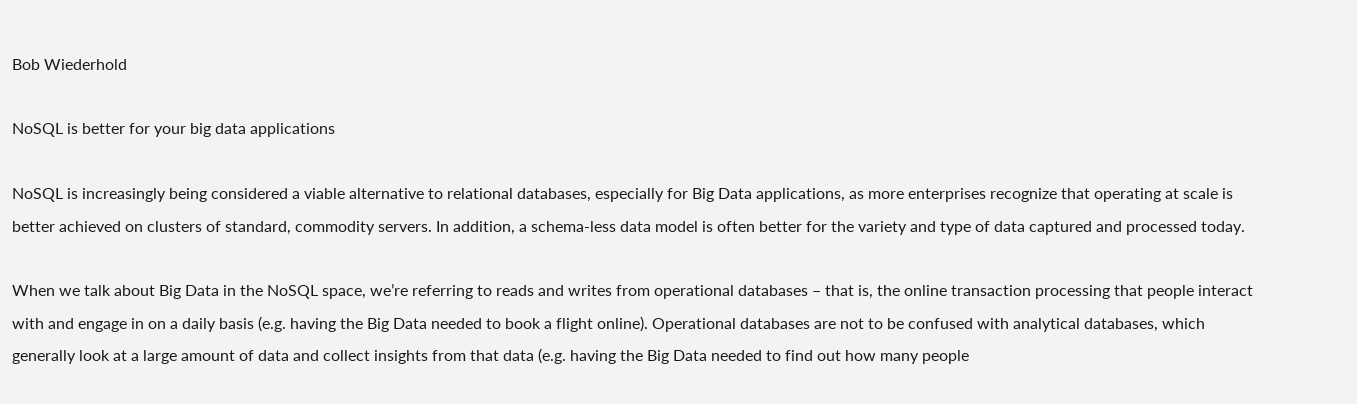Bob Wiederhold

NoSQL is better for your big data applications

NoSQL is increasingly being considered a viable alternative to relational databases, especially for Big Data applications, as more enterprises recognize that operating at scale is better achieved on clusters of standard, commodity servers. In addition, a schema-less data model is often better for the variety and type of data captured and processed today.

When we talk about Big Data in the NoSQL space, we’re referring to reads and writes from operational databases – that is, the online transaction processing that people interact with and engage in on a daily basis (e.g. having the Big Data needed to book a flight online). Operational databases are not to be confused with analytical databases, which generally look at a large amount of data and collect insights from that data (e.g. having the Big Data needed to find out how many people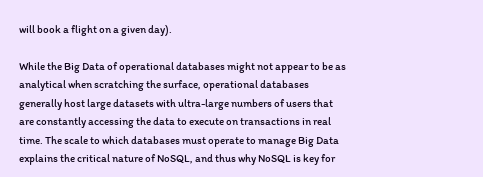will book a flight on a given day).

While the Big Data of operational databases might not appear to be as analytical when scratching the surface, operational databases generally host large datasets with ultra-large numbers of users that are constantly accessing the data to execute on transactions in real time. The scale to which databases must operate to manage Big Data explains the critical nature of NoSQL, and thus why NoSQL is key for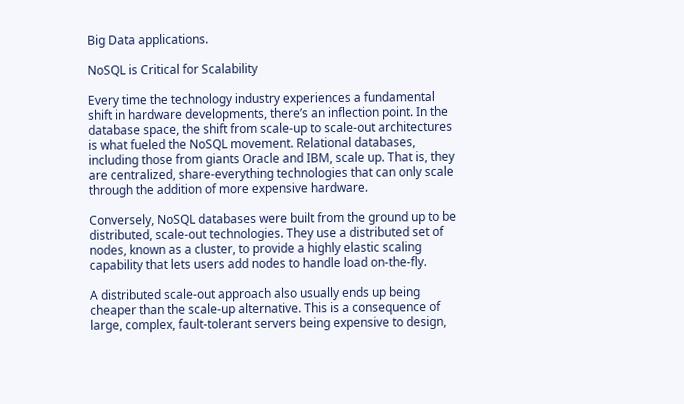Big Data applications.

NoSQL is Critical for Scalability

Every time the technology industry experiences a fundamental shift in hardware developments, there’s an inflection point. In the database space, the shift from scale-up to scale-out architectures is what fueled the NoSQL movement. Relational databases, including those from giants Oracle and IBM, scale up. That is, they are centralized, share-everything technologies that can only scale through the addition of more expensive hardware.

Conversely, NoSQL databases were built from the ground up to be distributed, scale-out technologies. They use a distributed set of nodes, known as a cluster, to provide a highly elastic scaling capability that lets users add nodes to handle load on-the-fly.

A distributed scale-out approach also usually ends up being cheaper than the scale-up alternative. This is a consequence of large, complex, fault-tolerant servers being expensive to design,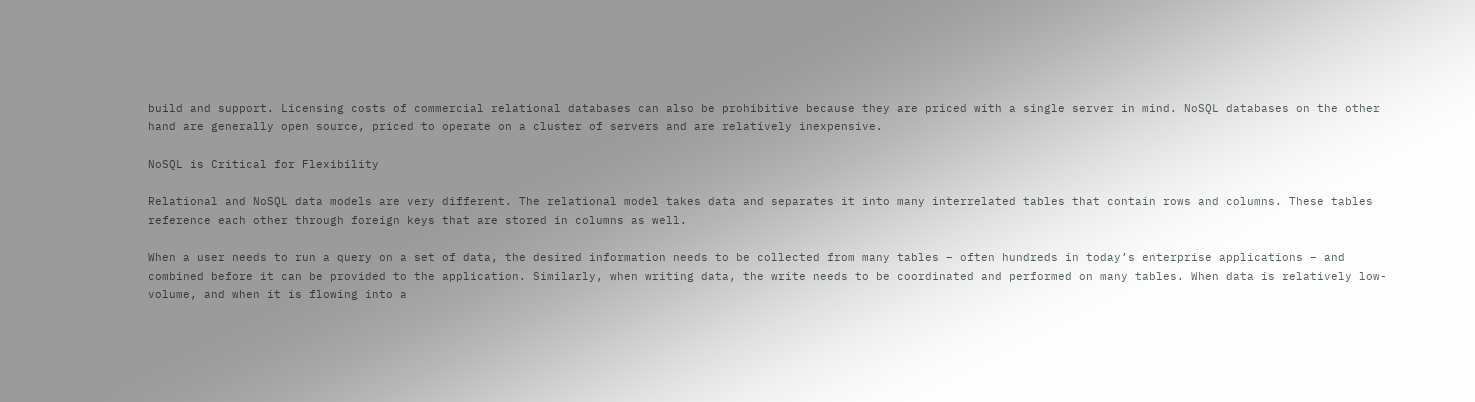build and support. Licensing costs of commercial relational databases can also be prohibitive because they are priced with a single server in mind. NoSQL databases on the other hand are generally open source, priced to operate on a cluster of servers and are relatively inexpensive.

NoSQL is Critical for Flexibility

Relational and NoSQL data models are very different. The relational model takes data and separates it into many interrelated tables that contain rows and columns. These tables reference each other through foreign keys that are stored in columns as well.

When a user needs to run a query on a set of data, the desired information needs to be collected from many tables – often hundreds in today’s enterprise applications – and combined before it can be provided to the application. Similarly, when writing data, the write needs to be coordinated and performed on many tables. When data is relatively low-volume, and when it is flowing into a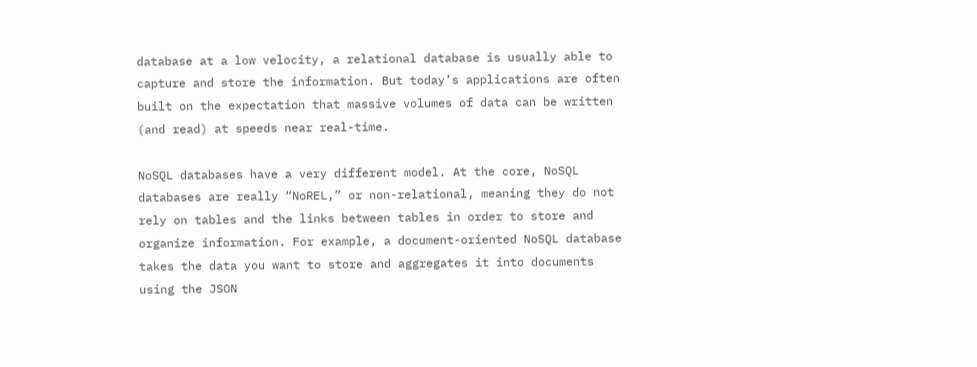database at a low velocity, a relational database is usually able to capture and store the information. But today’s applications are often built on the expectation that massive volumes of data can be written (and read) at speeds near real-time.

NoSQL databases have a very different model. At the core, NoSQL databases are really “NoREL,” or non-relational, meaning they do not rely on tables and the links between tables in order to store and organize information. For example, a document-oriented NoSQL database takes the data you want to store and aggregates it into documents using the JSON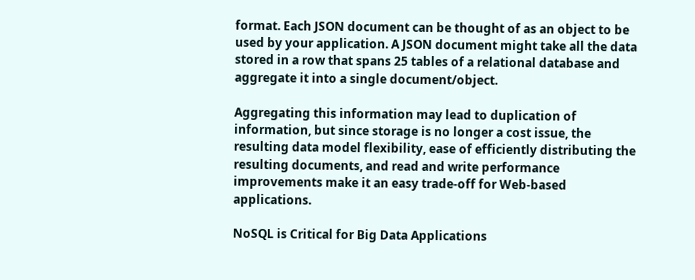format. Each JSON document can be thought of as an object to be used by your application. A JSON document might take all the data stored in a row that spans 25 tables of a relational database and aggregate it into a single document/object.

Aggregating this information may lead to duplication of information, but since storage is no longer a cost issue, the resulting data model flexibility, ease of efficiently distributing the resulting documents, and read and write performance improvements make it an easy trade-off for Web-based applications.

NoSQL is Critical for Big Data Applications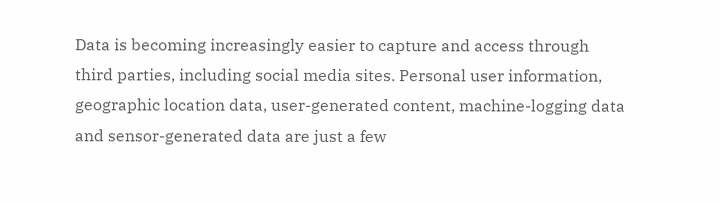Data is becoming increasingly easier to capture and access through third parties, including social media sites. Personal user information, geographic location data, user-generated content, machine-logging data and sensor-generated data are just a few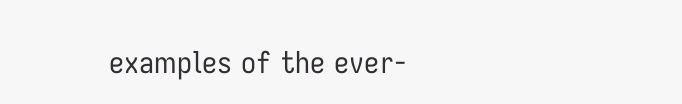examples of the ever-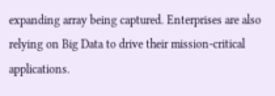expanding array being captured. Enterprises are also relying on Big Data to drive their mission-critical applications.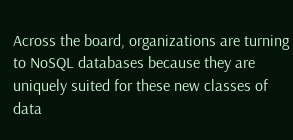Across the board, organizations are turning to NoSQL databases because they are uniquely suited for these new classes of data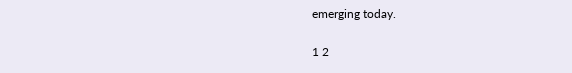emerging today.

1 2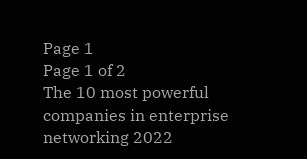Page 1
Page 1 of 2
The 10 most powerful companies in enterprise networking 2022